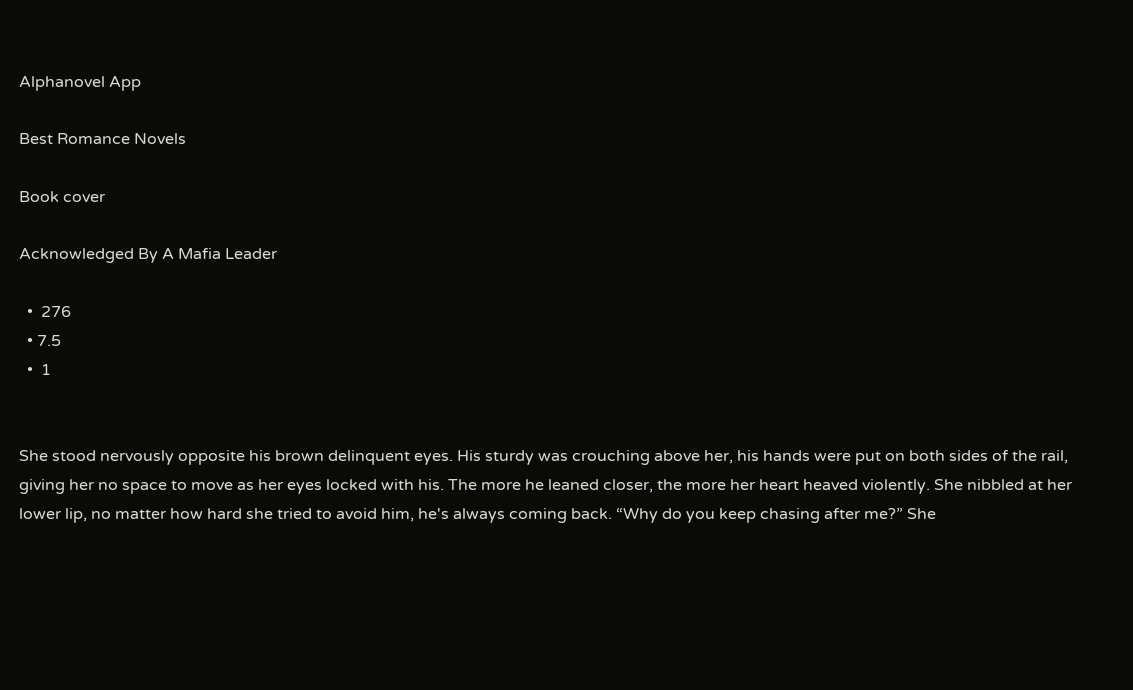Alphanovel App

Best Romance Novels

Book cover

Acknowledged By A Mafia Leader

  •  276
  • 7.5
  •  1


She stood nervously opposite his brown delinquent eyes. His sturdy was crouching above her, his hands were put on both sides of the rail, giving her no space to move as her eyes locked with his. The more he leaned closer, the more her heart heaved violently. She nibbled at her lower lip, no matter how hard she tried to avoid him, he's always coming back. “Why do you keep chasing after me?” She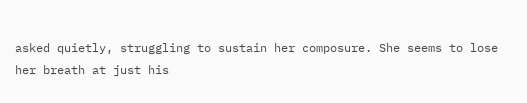asked quietly, struggling to sustain her composure. She seems to lose her breath at just his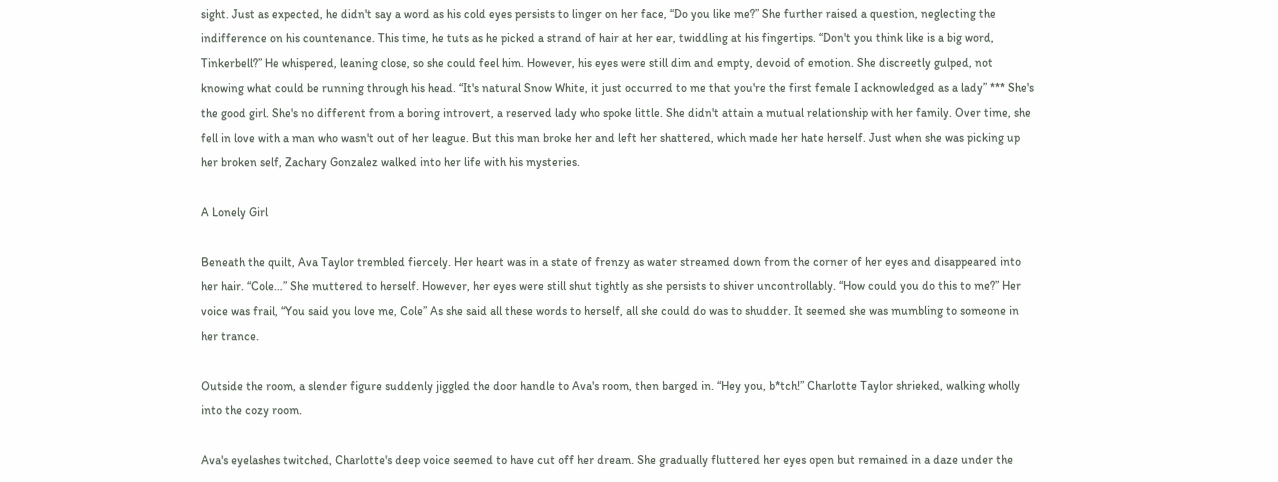sight. Just as expected, he didn't say a word as his cold eyes persists to linger on her face, “Do you like me?” She further raised a question, neglecting the indifference on his countenance. This time, he tuts as he picked a strand of hair at her ear, twiddling at his fingertips. “Don't you think like is a big word, Tinkerbell?” He whispered, leaning close, so she could feel him. However, his eyes were still dim and empty, devoid of emotion. She discreetly gulped, not knowing what could be running through his head. “It's natural Snow White, it just occurred to me that you're the first female I acknowledged as a lady” *** She's the good girl. She's no different from a boring introvert, a reserved lady who spoke little. She didn't attain a mutual relationship with her family. Over time, she fell in love with a man who wasn't out of her league. But this man broke her and left her shattered, which made her hate herself. Just when she was picking up her broken self, Zachary Gonzalez walked into her life with his mysteries.

A Lonely Girl

Beneath the quilt, Ava Taylor trembled fiercely. Her heart was in a state of frenzy as water streamed down from the corner of her eyes and disappeared into her hair. “Cole…” She muttered to herself. However, her eyes were still shut tightly as she persists to shiver uncontrollably. “How could you do this to me?” Her voice was frail, “You said you love me, Cole” As she said all these words to herself, all she could do was to shudder. It seemed she was mumbling to someone in her trance.

Outside the room, a slender figure suddenly jiggled the door handle to Ava's room, then barged in. “Hey you, b*tch!” Charlotte Taylor shrieked, walking wholly into the cozy room.

Ava's eyelashes twitched, Charlotte's deep voice seemed to have cut off her dream. She gradually fluttered her eyes open but remained in a daze under the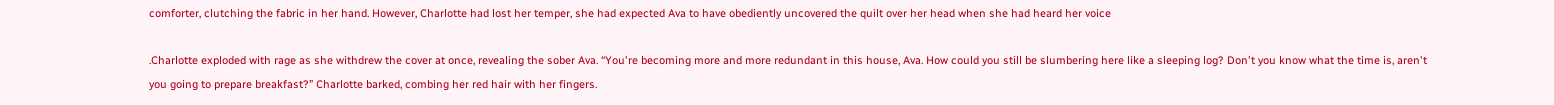comforter, clutching the fabric in her hand. However, Charlotte had lost her temper, she had expected Ava to have obediently uncovered the quilt over her head when she had heard her voice

.Charlotte exploded with rage as she withdrew the cover at once, revealing the sober Ava. “You're becoming more and more redundant in this house, Ava. How could you still be slumbering here like a sleeping log? Don't you know what the time is, aren't you going to prepare breakfast?” Charlotte barked, combing her red hair with her fingers.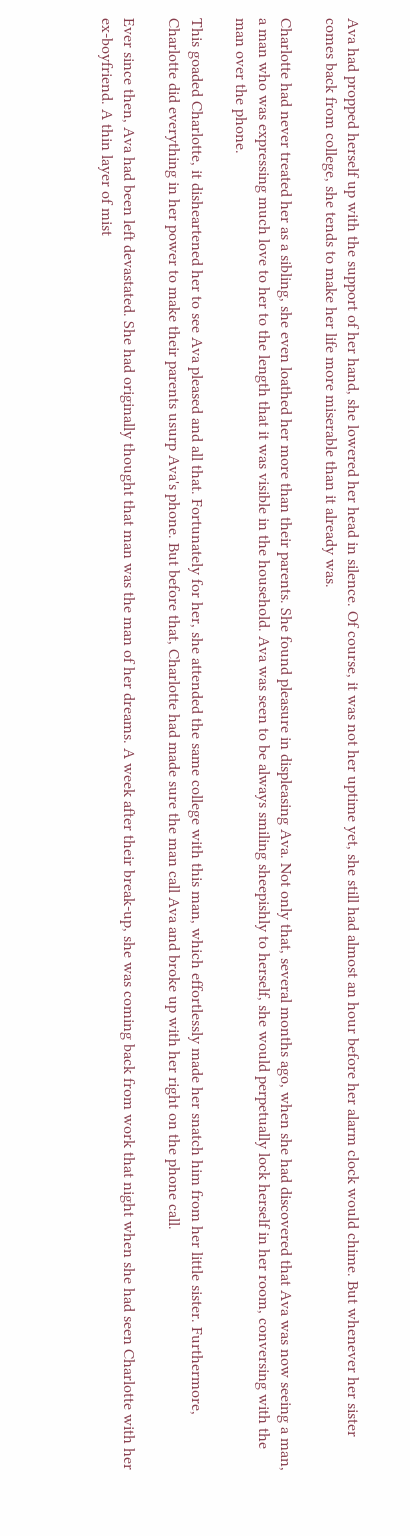Ava had propped herself up with the support of her hand, she lowered her head in silence. Of course, it was not her uptime yet, she still had almost an hour before her alarm clock would chime. But whenever her sister comes back from college, she tends to make her life more miserable than it already was.

Charlotte had never treated her as a sibling, she even loathed her more than their parents. She found pleasure in displeasing Ava. Not only that, several months ago, when she had discovered that Ava was now seeing a man, a man who was expressing much love to her to the length that it was visible in the household. Ava was seen to be always smiling sheepishly to herself, she would perpetually lock herself in her room, conversing with the man over the phone.

This goaded Charlotte, it disheartened her to see Ava pleased and all that. Fortunately for her, she attended the same college with this man, which effortlessly made her snatch him from her little sister. Furthermore, Charlotte did everything in her power to make their parents usurp Ava's phone. But before that, Charlotte had made sure the man call Ava and broke up with her right on the phone call.

Ever since then, Ava had been left devastated. She had originally thought that man was the man of her dreams. A week after their break-up, she was coming back from work that night when she had seen Charlotte with her ex-boyfriend. A thin layer of mist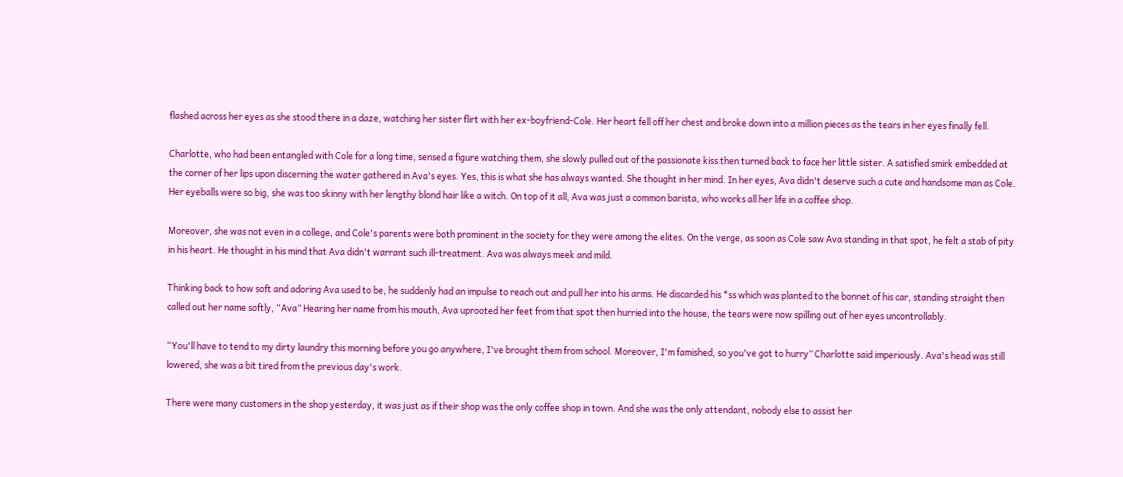flashed across her eyes as she stood there in a daze, watching her sister flirt with her ex-boyfriend-Cole. Her heart fell off her chest and broke down into a million pieces as the tears in her eyes finally fell.

Charlotte, who had been entangled with Cole for a long time, sensed a figure watching them, she slowly pulled out of the passionate kiss then turned back to face her little sister. A satisfied smirk embedded at the corner of her lips upon discerning the water gathered in Ava's eyes. Yes, this is what she has always wanted. She thought in her mind. In her eyes, Ava didn't deserve such a cute and handsome man as Cole. Her eyeballs were so big, she was too skinny with her lengthy blond hair like a witch. On top of it all, Ava was just a common barista, who works all her life in a coffee shop.

Moreover, she was not even in a college, and Cole's parents were both prominent in the society for they were among the elites. On the verge, as soon as Cole saw Ava standing in that spot, he felt a stab of pity in his heart. He thought in his mind that Ava didn't warrant such ill-treatment. Ava was always meek and mild.

Thinking back to how soft and adoring Ava used to be, he suddenly had an impulse to reach out and pull her into his arms. He discarded his *ss which was planted to the bonnet of his car, standing straight then called out her name softly, “Ava” Hearing her name from his mouth, Ava uprooted her feet from that spot then hurried into the house, the tears were now spilling out of her eyes uncontrollably.

“You'll have to tend to my dirty laundry this morning before you go anywhere, I've brought them from school. Moreover, I'm famished, so you've got to hurry” Charlotte said imperiously. Ava's head was still lowered, she was a bit tired from the previous day's work.

There were many customers in the shop yesterday, it was just as if their shop was the only coffee shop in town. And she was the only attendant, nobody else to assist her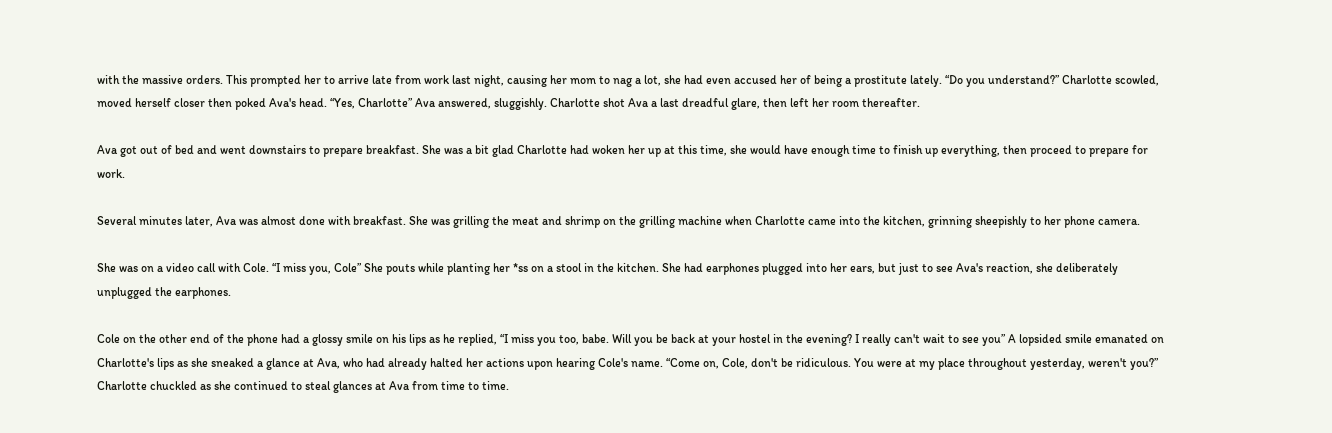with the massive orders. This prompted her to arrive late from work last night, causing her mom to nag a lot, she had even accused her of being a prostitute lately. “Do you understand?” Charlotte scowled, moved herself closer then poked Ava's head. “Yes, Charlotte” Ava answered, sluggishly. Charlotte shot Ava a last dreadful glare, then left her room thereafter.

Ava got out of bed and went downstairs to prepare breakfast. She was a bit glad Charlotte had woken her up at this time, she would have enough time to finish up everything, then proceed to prepare for work.

Several minutes later, Ava was almost done with breakfast. She was grilling the meat and shrimp on the grilling machine when Charlotte came into the kitchen, grinning sheepishly to her phone camera.

She was on a video call with Cole. “I miss you, Cole” She pouts while planting her *ss on a stool in the kitchen. She had earphones plugged into her ears, but just to see Ava's reaction, she deliberately unplugged the earphones.

Cole on the other end of the phone had a glossy smile on his lips as he replied, “I miss you too, babe. Will you be back at your hostel in the evening? I really can't wait to see you” A lopsided smile emanated on Charlotte's lips as she sneaked a glance at Ava, who had already halted her actions upon hearing Cole's name. “Come on, Cole, don't be ridiculous. You were at my place throughout yesterday, weren't you?” Charlotte chuckled as she continued to steal glances at Ava from time to time.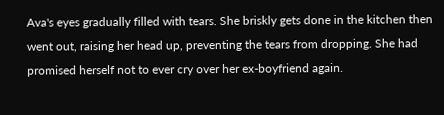Ava's eyes gradually filled with tears. She briskly gets done in the kitchen then went out, raising her head up, preventing the tears from dropping. She had promised herself not to ever cry over her ex-boyfriend again.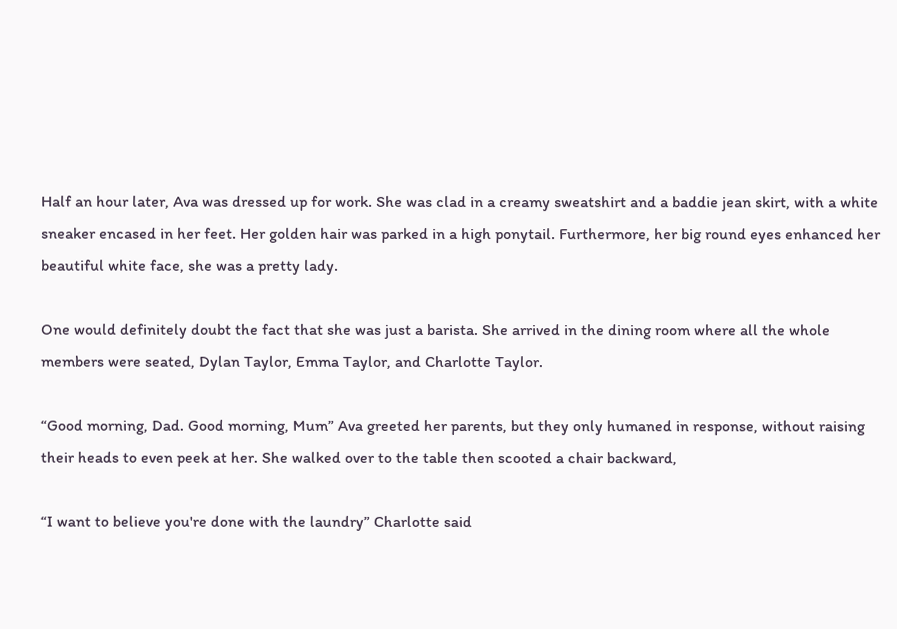Half an hour later, Ava was dressed up for work. She was clad in a creamy sweatshirt and a baddie jean skirt, with a white sneaker encased in her feet. Her golden hair was parked in a high ponytail. Furthermore, her big round eyes enhanced her beautiful white face, she was a pretty lady.

One would definitely doubt the fact that she was just a barista. She arrived in the dining room where all the whole members were seated, Dylan Taylor, Emma Taylor, and Charlotte Taylor.

“Good morning, Dad. Good morning, Mum” Ava greeted her parents, but they only humaned in response, without raising their heads to even peek at her. She walked over to the table then scooted a chair backward,

“I want to believe you're done with the laundry” Charlotte said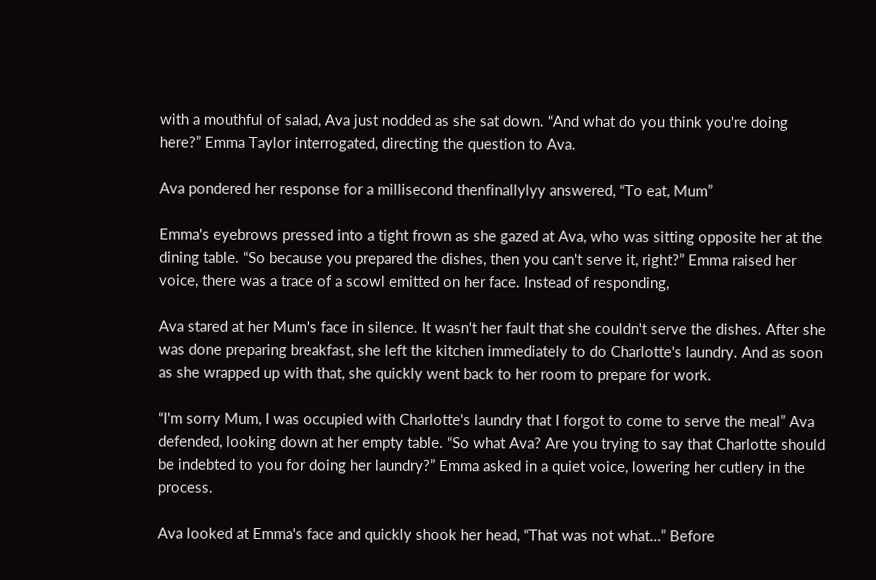with a mouthful of salad, Ava just nodded as she sat down. “And what do you think you're doing here?” Emma Taylor interrogated, directing the question to Ava.

Ava pondered her response for a millisecond thenfinallylyy answered, “To eat, Mum”

Emma's eyebrows pressed into a tight frown as she gazed at Ava, who was sitting opposite her at the dining table. “So because you prepared the dishes, then you can't serve it, right?” Emma raised her voice, there was a trace of a scowl emitted on her face. Instead of responding,

Ava stared at her Mum's face in silence. It wasn't her fault that she couldn't serve the dishes. After she was done preparing breakfast, she left the kitchen immediately to do Charlotte's laundry. And as soon as she wrapped up with that, she quickly went back to her room to prepare for work.

“I'm sorry Mum, I was occupied with Charlotte's laundry that I forgot to come to serve the meal” Ava defended, looking down at her empty table. “So what Ava? Are you trying to say that Charlotte should be indebted to you for doing her laundry?” Emma asked in a quiet voice, lowering her cutlery in the process.

Ava looked at Emma's face and quickly shook her head, “That was not what…” Before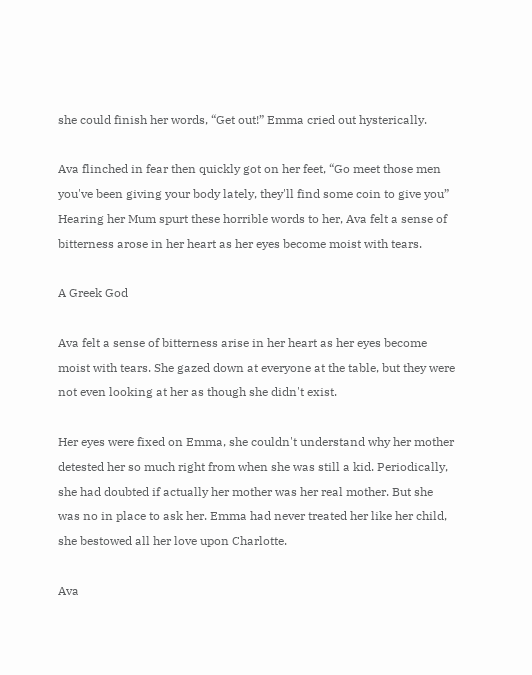she could finish her words, “Get out!” Emma cried out hysterically.

Ava flinched in fear then quickly got on her feet, “Go meet those men you've been giving your body lately, they'll find some coin to give you” Hearing her Mum spurt these horrible words to her, Ava felt a sense of bitterness arose in her heart as her eyes become moist with tears.

A Greek God

Ava felt a sense of bitterness arise in her heart as her eyes become moist with tears. She gazed down at everyone at the table, but they were not even looking at her as though she didn't exist.

Her eyes were fixed on Emma, she couldn't understand why her mother detested her so much right from when she was still a kid. Periodically, she had doubted if actually her mother was her real mother. But she was no in place to ask her. Emma had never treated her like her child, she bestowed all her love upon Charlotte.

Ava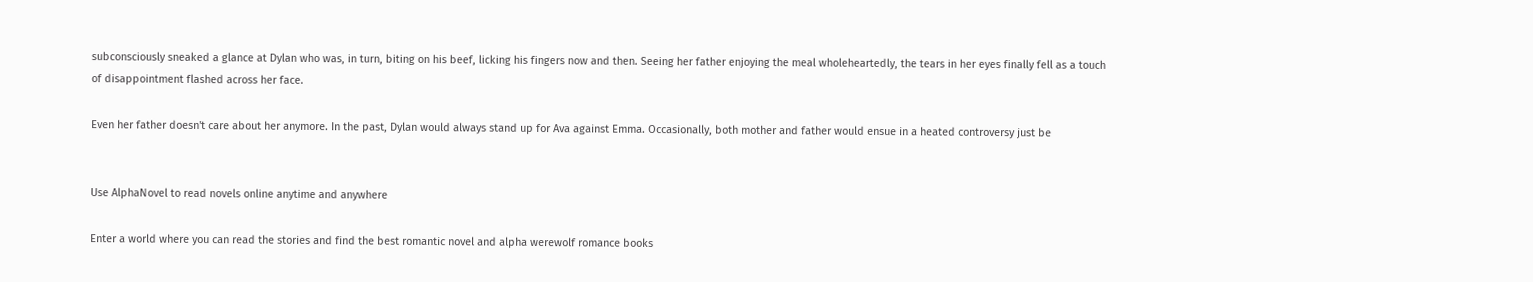subconsciously sneaked a glance at Dylan who was, in turn, biting on his beef, licking his fingers now and then. Seeing her father enjoying the meal wholeheartedly, the tears in her eyes finally fell as a touch of disappointment flashed across her face.

Even her father doesn't care about her anymore. In the past, Dylan would always stand up for Ava against Emma. Occasionally, both mother and father would ensue in a heated controversy just be


Use AlphaNovel to read novels online anytime and anywhere

Enter a world where you can read the stories and find the best romantic novel and alpha werewolf romance books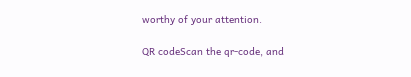worthy of your attention.

QR codeScan the qr-code, and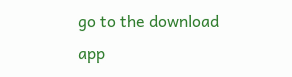go to the download app